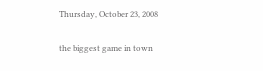Thursday, October 23, 2008

the biggest game in town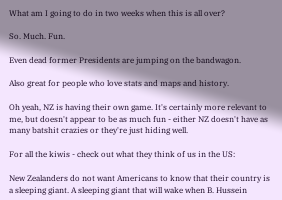What am I going to do in two weeks when this is all over?

So. Much. Fun.

Even dead former Presidents are jumping on the bandwagon.

Also great for people who love stats and maps and history.

Oh yeah, NZ is having their own game. It's certainly more relevant to me, but doesn't appear to be as much fun - either NZ doesn't have as many batshit crazies or they're just hiding well.

For all the kiwis - check out what they think of us in the US:

New Zealanders do not want Americans to know that their country is a sleeping giant. A sleeping giant that will wake when B. Hussein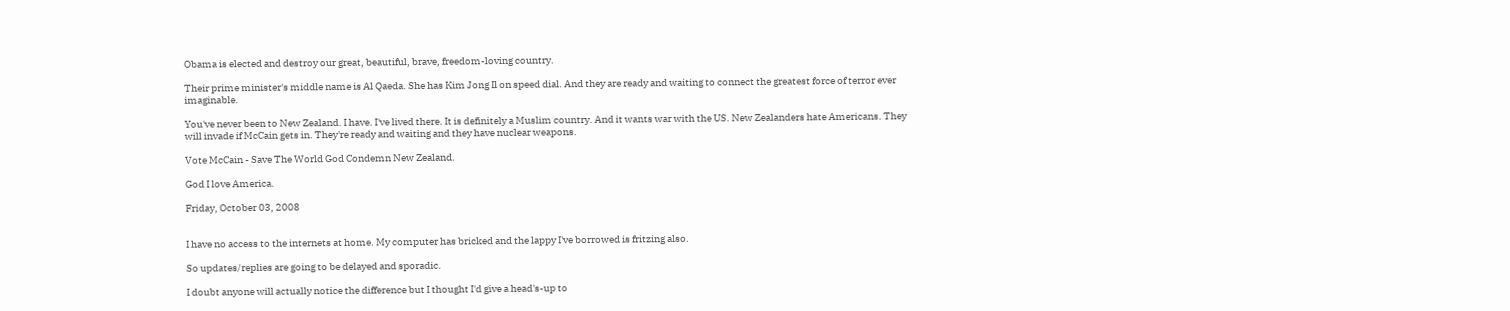Obama is elected and destroy our great, beautiful, brave, freedom-loving country.

Their prime minister's middle name is Al Qaeda. She has Kim Jong Il on speed dial. And they are ready and waiting to connect the greatest force of terror ever imaginable.

You've never been to New Zealand. I have. I've lived there. It is definitely a Muslim country. And it wants war with the US. New Zealanders hate Americans. They will invade if McCain gets in. They're ready and waiting and they have nuclear weapons.

Vote McCain - Save The World God Condemn New Zealand.

God I love America.

Friday, October 03, 2008


I have no access to the internets at home. My computer has bricked and the lappy I've borrowed is fritzing also.

So updates/replies are going to be delayed and sporadic.

I doubt anyone will actually notice the difference but I thought I'd give a head's-up to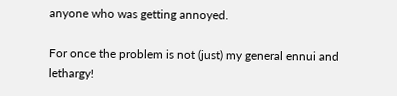anyone who was getting annoyed.

For once the problem is not (just) my general ennui and lethargy!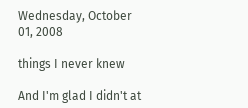Wednesday, October 01, 2008

things I never knew

And I'm glad I didn't at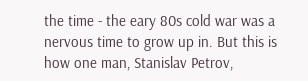the time - the eary 80s cold war was a nervous time to grow up in. But this is how one man, Stanislav Petrov,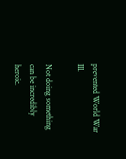prevented World War III.

Not doing something can be incredibly heroic.